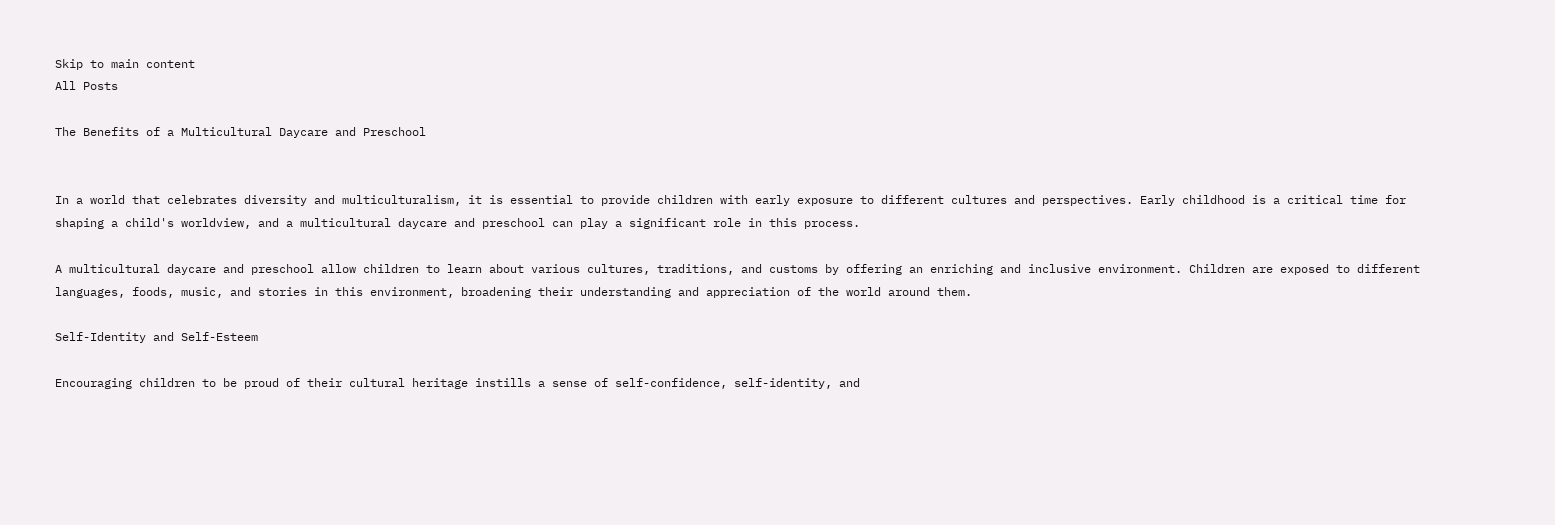Skip to main content
All Posts

The Benefits of a Multicultural Daycare and Preschool


In a world that celebrates diversity and multiculturalism, it is essential to provide children with early exposure to different cultures and perspectives. Early childhood is a critical time for shaping a child's worldview, and a multicultural daycare and preschool can play a significant role in this process.

A multicultural daycare and preschool allow children to learn about various cultures, traditions, and customs by offering an enriching and inclusive environment. Children are exposed to different languages, foods, music, and stories in this environment, broadening their understanding and appreciation of the world around them.

Self-Identity and Self-Esteem

Encouraging children to be proud of their cultural heritage instills a sense of self-confidence, self-identity, and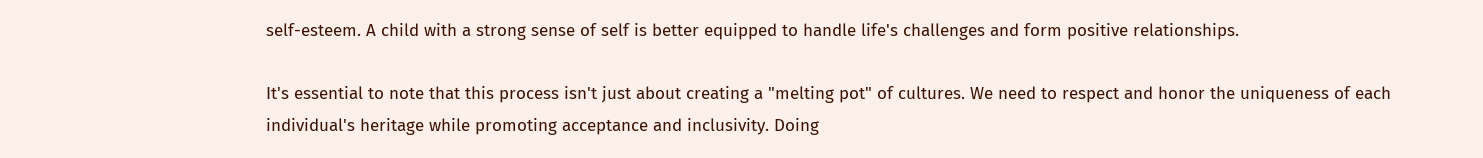self-esteem. A child with a strong sense of self is better equipped to handle life's challenges and form positive relationships.

It's essential to note that this process isn't just about creating a "melting pot" of cultures. We need to respect and honor the uniqueness of each individual's heritage while promoting acceptance and inclusivity. Doing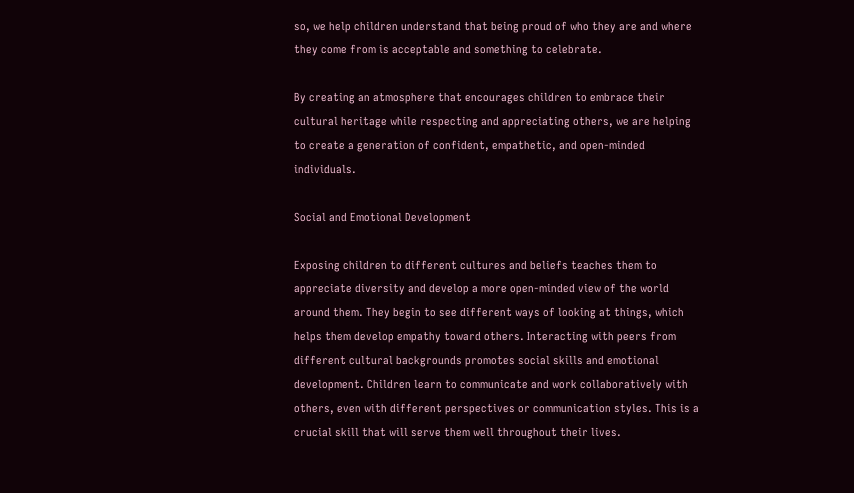so, we help children understand that being proud of who they are and where they come from is acceptable and something to celebrate.

By creating an atmosphere that encourages children to embrace their cultural heritage while respecting and appreciating others, we are helping to create a generation of confident, empathetic, and open-minded individuals.

Social and Emotional Development

Exposing children to different cultures and beliefs teaches them to appreciate diversity and develop a more open-minded view of the world around them. They begin to see different ways of looking at things, which helps them develop empathy toward others. Interacting with peers from different cultural backgrounds promotes social skills and emotional development. Children learn to communicate and work collaboratively with others, even with different perspectives or communication styles. This is a crucial skill that will serve them well throughout their lives.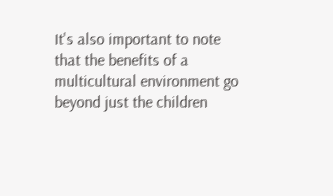It's also important to note that the benefits of a multicultural environment go beyond just the children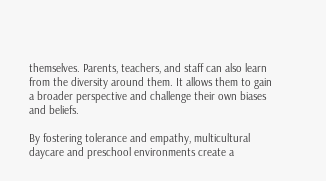themselves. Parents, teachers, and staff can also learn from the diversity around them. It allows them to gain a broader perspective and challenge their own biases and beliefs.

By fostering tolerance and empathy, multicultural daycare and preschool environments create a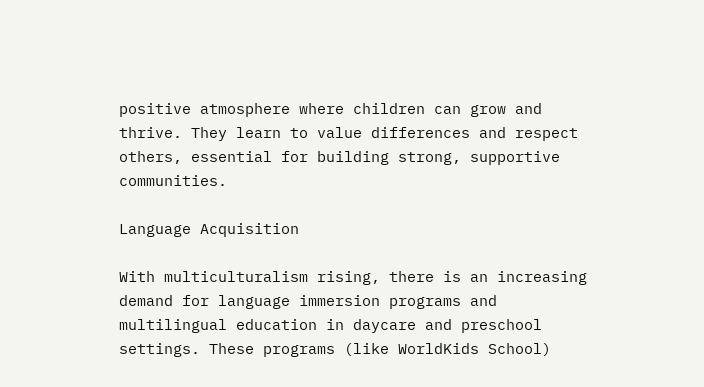positive atmosphere where children can grow and thrive. They learn to value differences and respect others, essential for building strong, supportive communities.

Language Acquisition

With multiculturalism rising, there is an increasing demand for language immersion programs and multilingual education in daycare and preschool settings. These programs (like WorldKids School)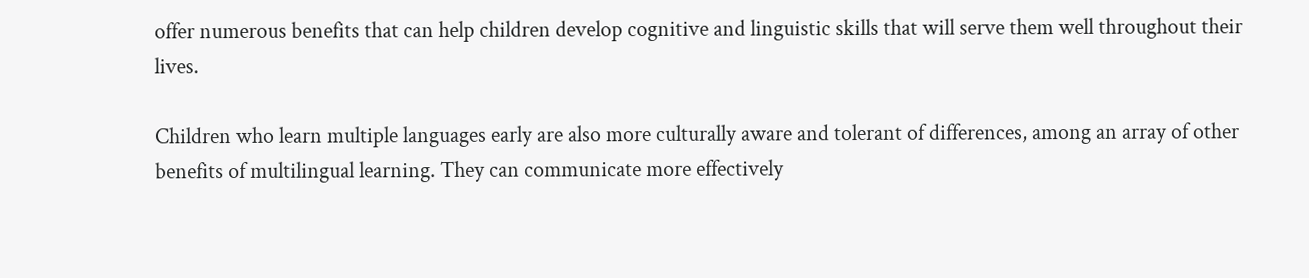offer numerous benefits that can help children develop cognitive and linguistic skills that will serve them well throughout their lives.

Children who learn multiple languages early are also more culturally aware and tolerant of differences, among an array of other benefits of multilingual learning. They can communicate more effectively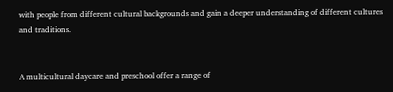with people from different cultural backgrounds and gain a deeper understanding of different cultures and traditions.


A multicultural daycare and preschool offer a range of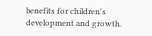benefits for children's development and growth.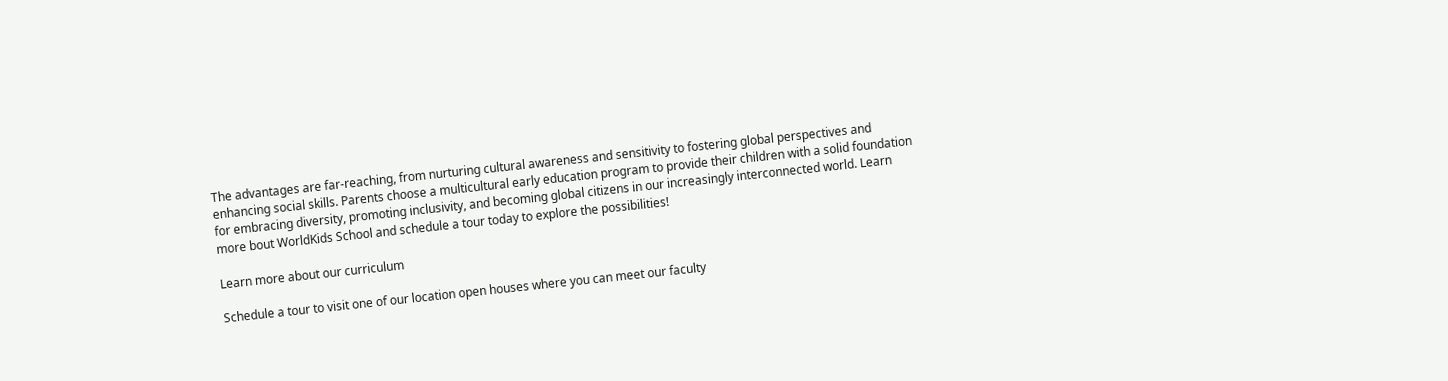The advantages are far-reaching, from nurturing cultural awareness and sensitivity to fostering global perspectives and enhancing social skills. Parents choose a multicultural early education program to provide their children with a solid foundation for embracing diversity, promoting inclusivity, and becoming global citizens in our increasingly interconnected world. Learn more bout WorldKids School and schedule a tour today to explore the possibilities!

Learn more about our curriculum

Schedule a tour to visit one of our location open houses where you can meet our faculty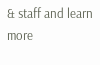& staff and learn more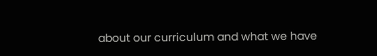about our curriculum and what we have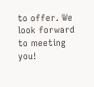to offer. We look forward to meeting you!